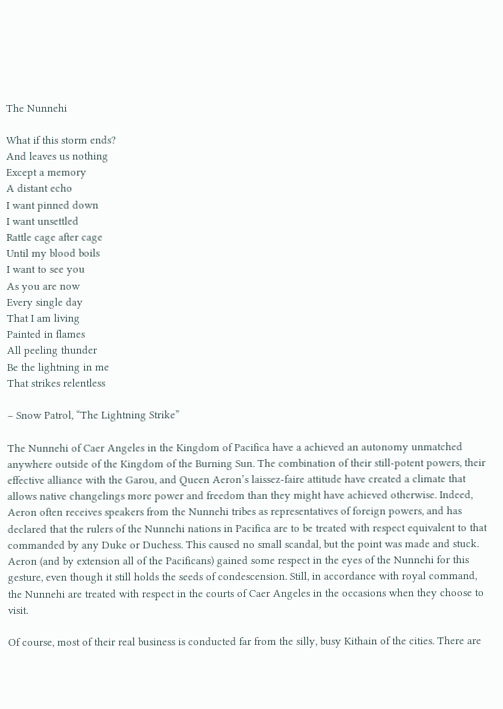The Nunnehi

What if this storm ends?
And leaves us nothing
Except a memory
A distant echo
I want pinned down
I want unsettled
Rattle cage after cage
Until my blood boils
I want to see you
As you are now
Every single day
That I am living
Painted in flames
All peeling thunder
Be the lightning in me
That strikes relentless

– Snow Patrol, “The Lightning Strike”

The Nunnehi of Caer Angeles in the Kingdom of Pacifica have a achieved an autonomy unmatched anywhere outside of the Kingdom of the Burning Sun. The combination of their still-potent powers, their effective alliance with the Garou, and Queen Aeron’s laissez-faire attitude have created a climate that allows native changelings more power and freedom than they might have achieved otherwise. Indeed, Aeron often receives speakers from the Nunnehi tribes as representatives of foreign powers, and has declared that the rulers of the Nunnehi nations in Pacifica are to be treated with respect equivalent to that commanded by any Duke or Duchess. This caused no small scandal, but the point was made and stuck. Aeron (and by extension all of the Pacificans) gained some respect in the eyes of the Nunnehi for this gesture, even though it still holds the seeds of condescension. Still, in accordance with royal command, the Nunnehi are treated with respect in the courts of Caer Angeles in the occasions when they choose to visit.

Of course, most of their real business is conducted far from the silly, busy Kithain of the cities. There are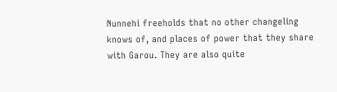Nunnehi freeholds that no other changeling knows of, and places of power that they share with Garou. They are also quite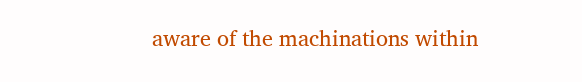aware of the machinations within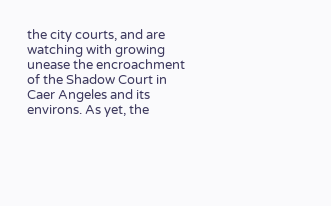the city courts, and are watching with growing unease the encroachment of the Shadow Court in Caer Angeles and its environs. As yet, the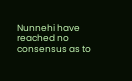Nunnehi have reached no consensus as to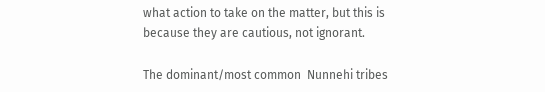what action to take on the matter, but this is because they are cautious, not ignorant.

The dominant/most common  Nunnehi tribes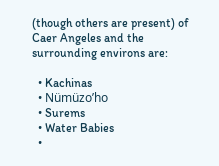(though others are present) of Caer Angeles and the surrounding environs are:

  • Kachinas
  • Nümüzo’ho
  • Surems
  • Water Babies
  •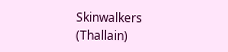Skinwalkers (Thallain)